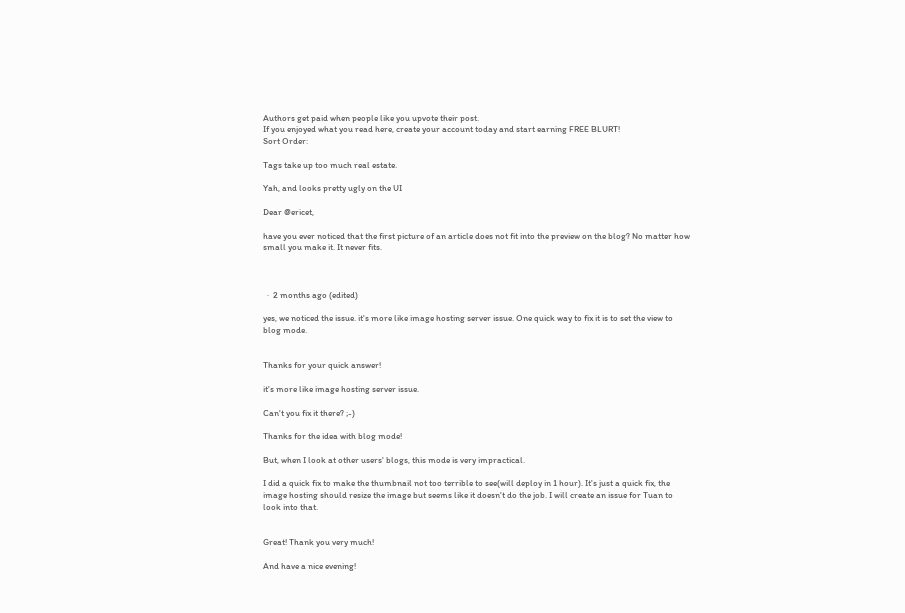Authors get paid when people like you upvote their post.
If you enjoyed what you read here, create your account today and start earning FREE BLURT!
Sort Order:

Tags take up too much real estate.

Yah, and looks pretty ugly on the UI

Dear @ericet,

have you ever noticed that the first picture of an article does not fit into the preview on the blog? No matter how small you make it. It never fits.



  ·  2 months ago (edited)

yes, we noticed the issue. it's more like image hosting server issue. One quick way to fix it is to set the view to blog mode.


Thanks for your quick answer!

it's more like image hosting server issue.

Can't you fix it there? ;-)

Thanks for the idea with blog mode!

But, when I look at other users' blogs, this mode is very impractical.

I did a quick fix to make the thumbnail not too terrible to see(will deploy in 1 hour). It's just a quick fix, the image hosting should resize the image but seems like it doesn't do the job. I will create an issue for Tuan to look into that.


Great! Thank you very much!

And have a nice evening!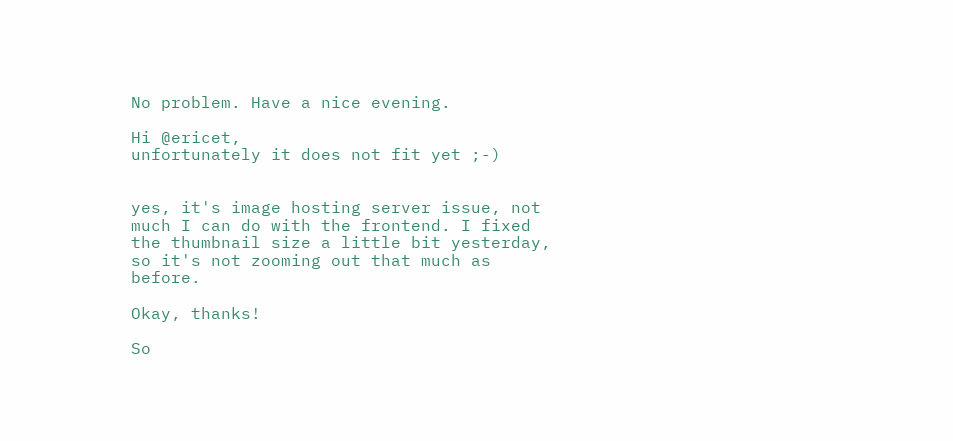No problem. Have a nice evening.

Hi @ericet,
unfortunately it does not fit yet ;-)


yes, it's image hosting server issue, not much I can do with the frontend. I fixed the thumbnail size a little bit yesterday, so it's not zooming out that much as before.

Okay, thanks!

So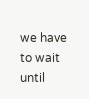we have to wait until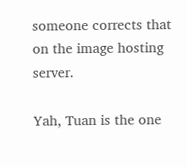someone corrects that on the image hosting server.

Yah, Tuan is the one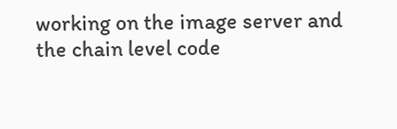working on the image server and the chain level code